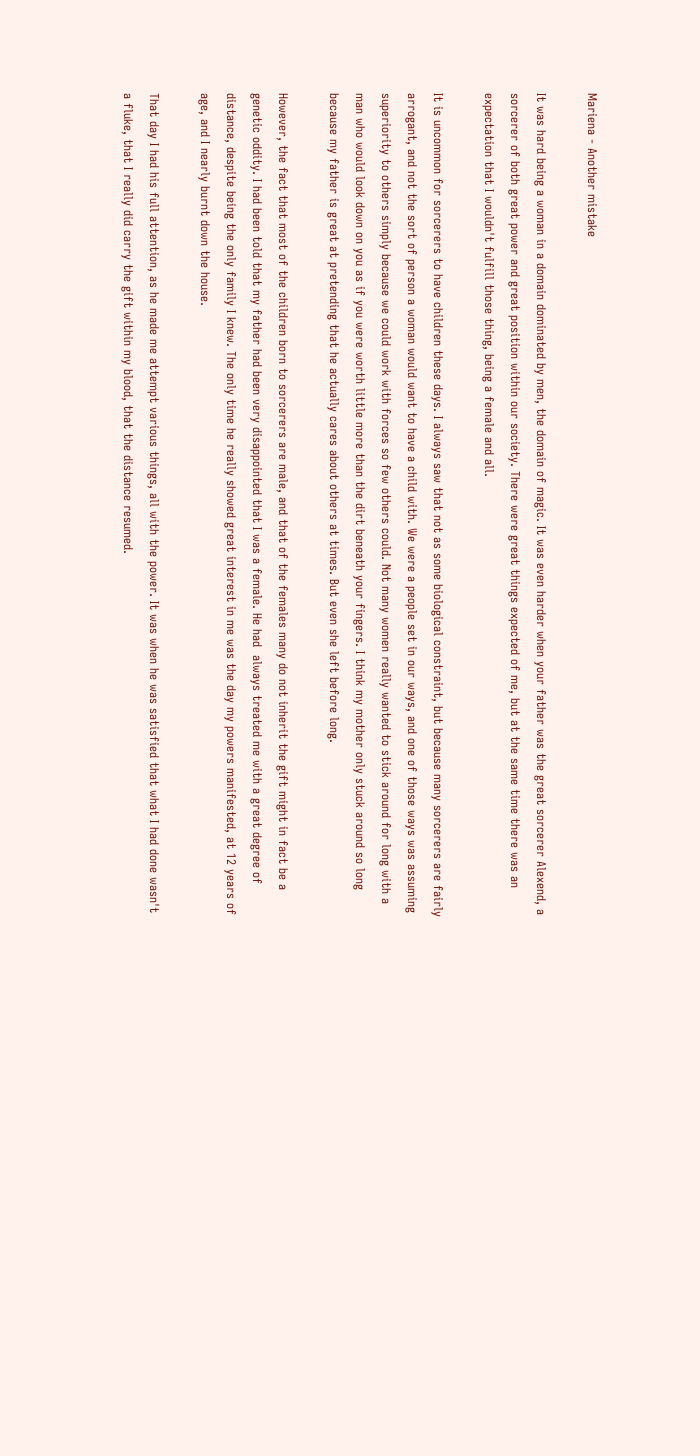Mariena - Another mistake

It was hard being a woman in a domain dominated by men, the domain of magic. It was even harder when your father was the great sorcerer Alexend, a sorcerer of both great power and great position within our society. There were great things expected of me, but at the same time there was an expectation that I wouldn't fulfill those thing, being a female and all.

It is uncommon for sorcerers to have children these days. I always saw that not as some biological constraint, but because many sorcerers are fairly arrogant, and not the sort of person a woman would want to have a child with. We were a people set in our ways, and one of those ways was assuming superiority to others simply because we could work with forces so few others could. Not many women really wanted to stick around for long with a man who would look down on you as if you were worth little more than the dirt beneath your fingers. I think my mother only stuck around so long because my father is great at pretending that he actually cares about others at times. But even she left before long.

However, the fact that most of the children born to sorcerers are male, and that of the females many do not inherit the gift might in fact be a genetic oddity. I had been told that my father had been very disappointed that I was a female. He had  always treated me with a great degree of distance, despite being the only family I knew. The only time he really showed great interest in me was the day my powers manifested, at 12 years of age, and I nearly burnt down the house.

That day I had his full attention, as he made me attempt various things, all with the power. It was when he was satisfied that what I had done wasn't a fluke, that I really did carry the gift within my blood, that the distance resumed.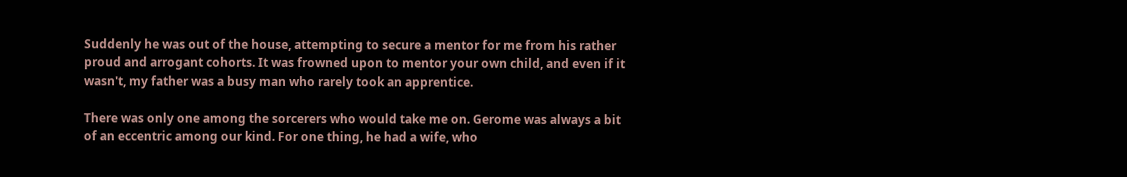Suddenly he was out of the house, attempting to secure a mentor for me from his rather proud and arrogant cohorts. It was frowned upon to mentor your own child, and even if it wasn't, my father was a busy man who rarely took an apprentice.

There was only one among the sorcerers who would take me on. Gerome was always a bit of an eccentric among our kind. For one thing, he had a wife, who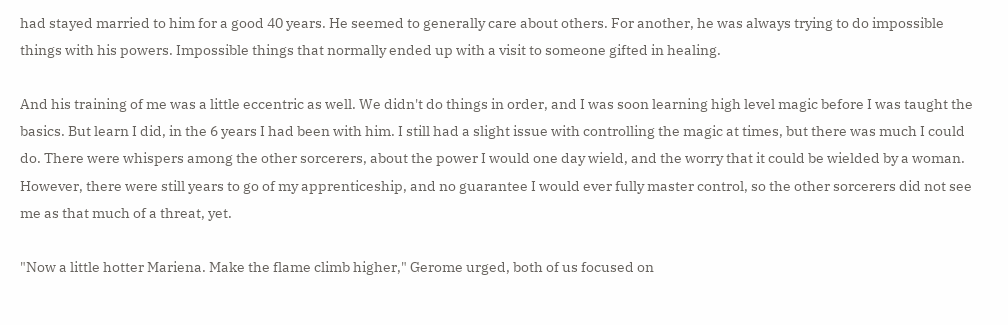had stayed married to him for a good 40 years. He seemed to generally care about others. For another, he was always trying to do impossible things with his powers. Impossible things that normally ended up with a visit to someone gifted in healing.

And his training of me was a little eccentric as well. We didn't do things in order, and I was soon learning high level magic before I was taught the basics. But learn I did, in the 6 years I had been with him. I still had a slight issue with controlling the magic at times, but there was much I could do. There were whispers among the other sorcerers, about the power I would one day wield, and the worry that it could be wielded by a woman. However, there were still years to go of my apprenticeship, and no guarantee I would ever fully master control, so the other sorcerers did not see me as that much of a threat, yet.

"Now a little hotter Mariena. Make the flame climb higher," Gerome urged, both of us focused on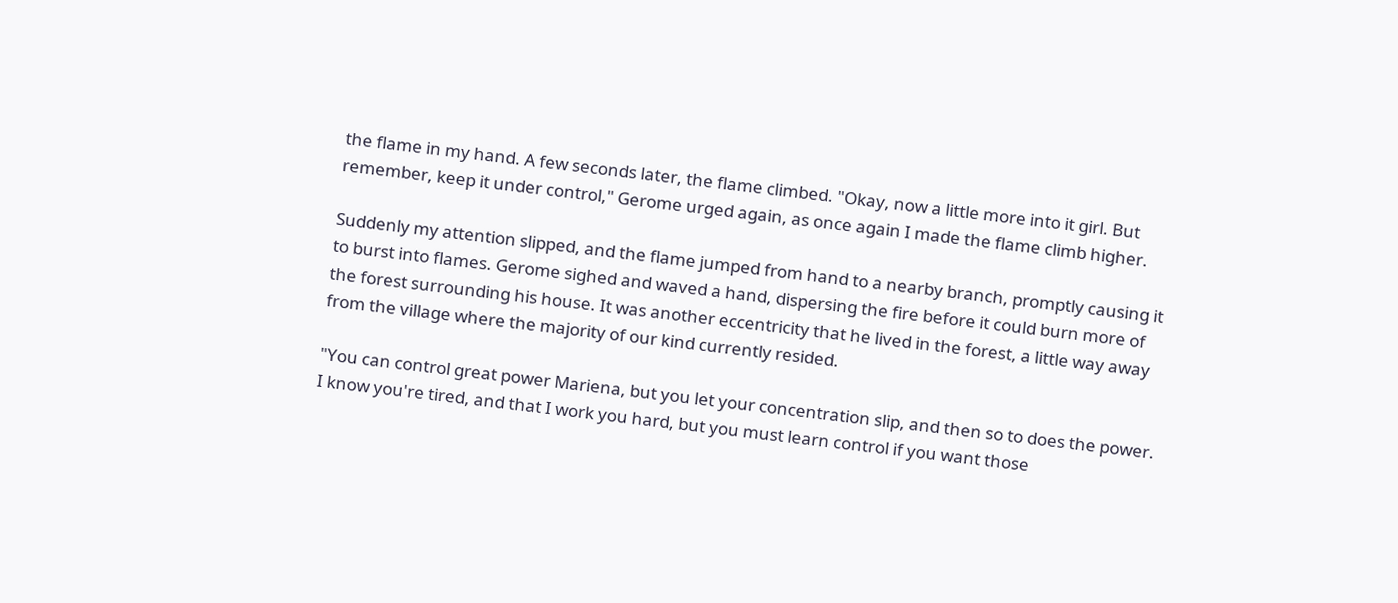the flame in my hand. A few seconds later, the flame climbed. "Okay, now a little more into it girl. But remember, keep it under control," Gerome urged again, as once again I made the flame climb higher.

Suddenly my attention slipped, and the flame jumped from hand to a nearby branch, promptly causing it to burst into flames. Gerome sighed and waved a hand, dispersing the fire before it could burn more of the forest surrounding his house. It was another eccentricity that he lived in the forest, a little way away from the village where the majority of our kind currently resided.

"You can control great power Mariena, but you let your concentration slip, and then so to does the power. I know you're tired, and that I work you hard, but you must learn control if you want those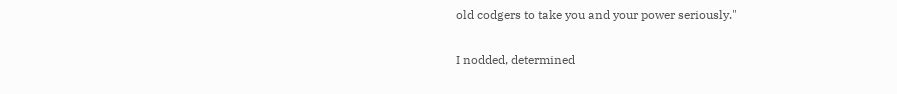old codgers to take you and your power seriously."

I nodded, determined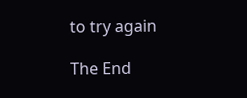to try again

The End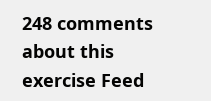248 comments about this exercise Feed